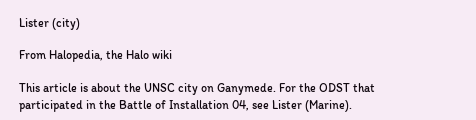Lister (city)

From Halopedia, the Halo wiki

This article is about the UNSC city on Ganymede. For the ODST that participated in the Battle of Installation 04, see Lister (Marine).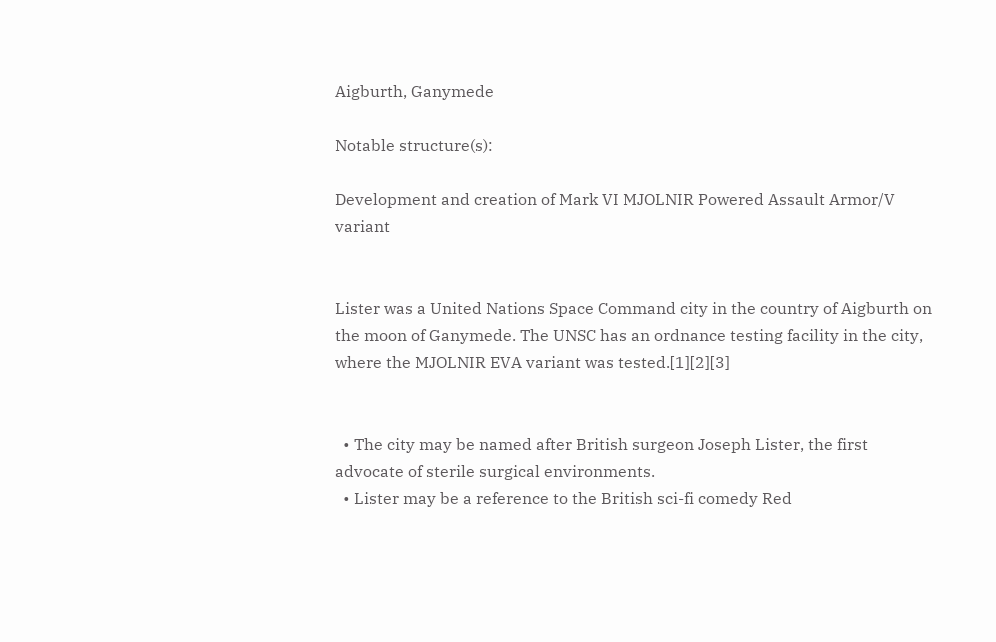Aigburth, Ganymede

Notable structure(s):

Development and creation of Mark VI MJOLNIR Powered Assault Armor/V variant


Lister was a United Nations Space Command city in the country of Aigburth on the moon of Ganymede. The UNSC has an ordnance testing facility in the city, where the MJOLNIR EVA variant was tested.[1][2][3]


  • The city may be named after British surgeon Joseph Lister, the first advocate of sterile surgical environments.
  • Lister may be a reference to the British sci-fi comedy Red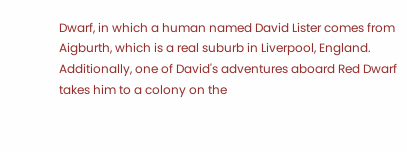Dwarf, in which a human named David Lister comes from Aigburth, which is a real suburb in Liverpool, England. Additionally, one of David's adventures aboard Red Dwarf takes him to a colony on the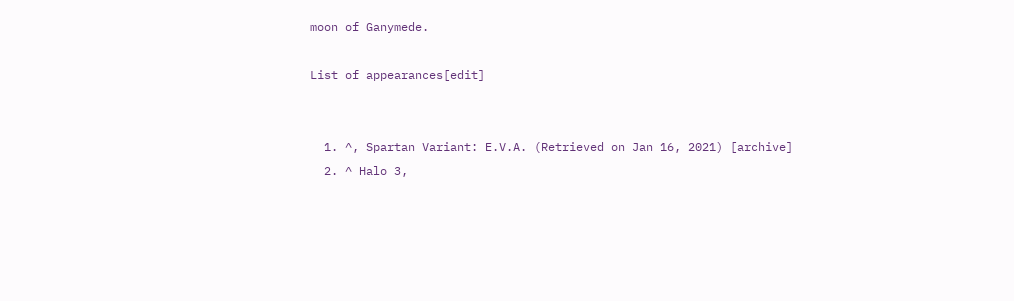moon of Ganymede.

List of appearances[edit]


  1. ^, Spartan Variant: E.V.A. (Retrieved on Jan 16, 2021) [archive]
  2. ^ Halo 3,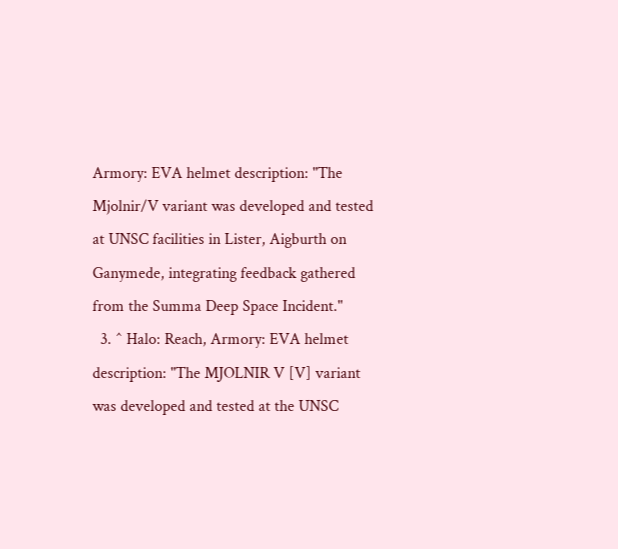Armory: EVA helmet description: "The Mjolnir/V variant was developed and tested at UNSC facilities in Lister, Aigburth on Ganymede, integrating feedback gathered from the Summa Deep Space Incident."
  3. ^ Halo: Reach, Armory: EVA helmet description: "The MJOLNIR V [V] variant was developed and tested at the UNSC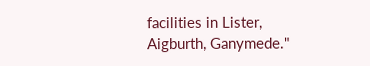facilities in Lister, Aigburth, Ganymede."